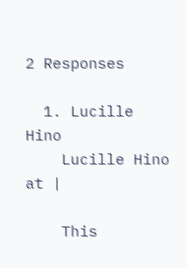2 Responses

  1. Lucille Hino
    Lucille Hino at |

    This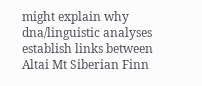might explain why dna/linguistic analyses establish links between Altai Mt Siberian Finn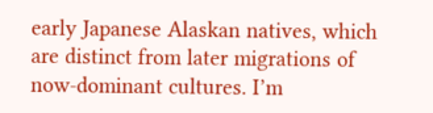early Japanese Alaskan natives, which are distinct from later migrations of now-dominant cultures. I’m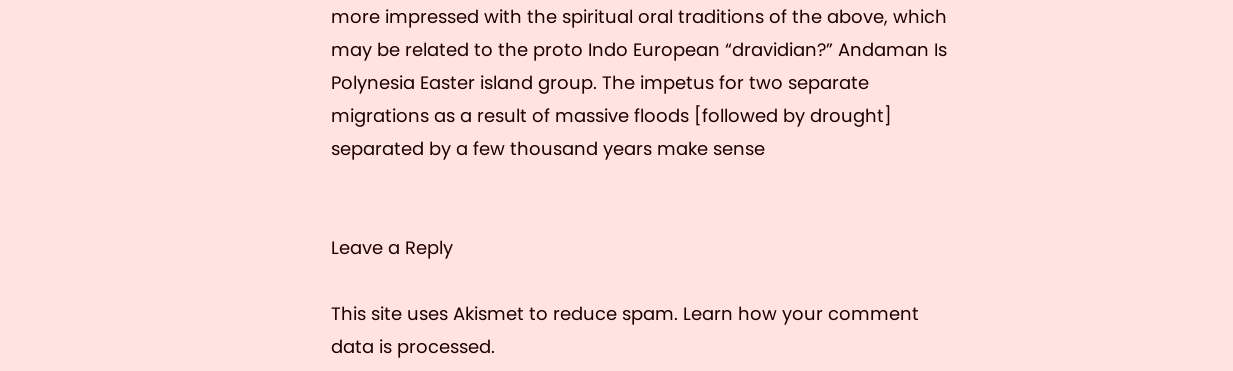more impressed with the spiritual oral traditions of the above, which may be related to the proto Indo European “dravidian?” Andaman Is Polynesia Easter island group. The impetus for two separate migrations as a result of massive floods [followed by drought] separated by a few thousand years make sense


Leave a Reply

This site uses Akismet to reduce spam. Learn how your comment data is processed.